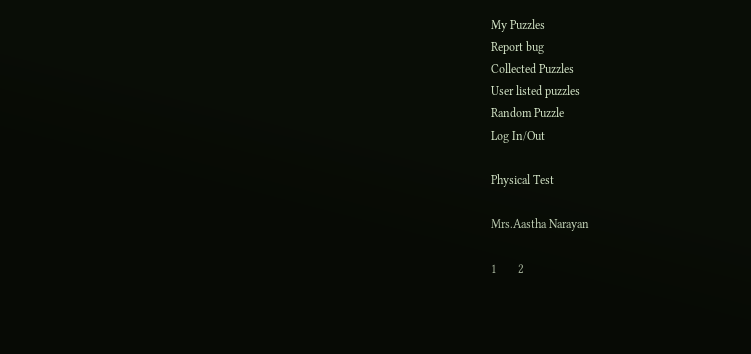My Puzzles
Report bug
Collected Puzzles
User listed puzzles
Random Puzzle
Log In/Out

Physical Test

Mrs.Aastha Narayan

1       2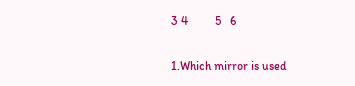3 4         5   6

1.Which mirror is used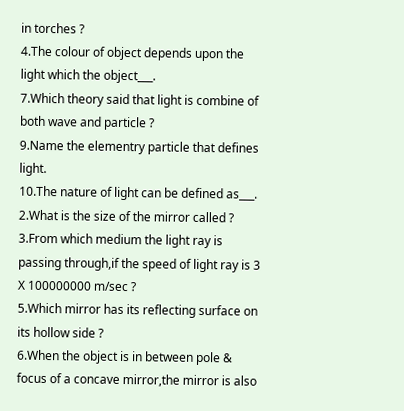in torches ?
4.The colour of object depends upon the light which the object___.
7.Which theory said that light is combine of both wave and particle ?
9.Name the elementry particle that defines light.
10.The nature of light can be defined as___.
2.What is the size of the mirror called ?
3.From which medium the light ray is passing through,if the speed of light ray is 3 X 100000000 m/sec ?
5.Which mirror has its reflecting surface on its hollow side ?
6.When the object is in between pole & focus of a concave mirror,the mirror is also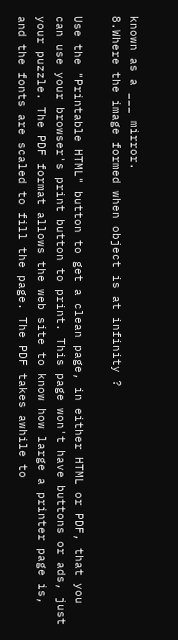known as a ___ mirror.
8.Where the image formed when object is at infinity ?

Use the "Printable HTML" button to get a clean page, in either HTML or PDF, that you can use your browser's print button to print. This page won't have buttons or ads, just your puzzle. The PDF format allows the web site to know how large a printer page is, and the fonts are scaled to fill the page. The PDF takes awhile to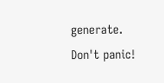generate. Don't panic!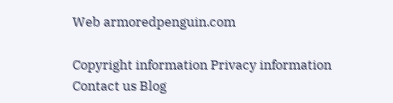Web armoredpenguin.com

Copyright information Privacy information Contact us Blog